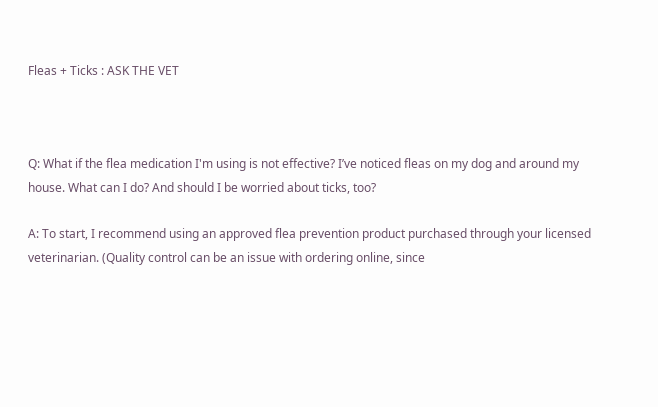Fleas + Ticks : ASK THE VET



Q: What if the flea medication I'm using is not effective? I’ve noticed fleas on my dog and around my house. What can I do? And should I be worried about ticks, too?

A: To start, I recommend using an approved flea prevention product purchased through your licensed veterinarian. (Quality control can be an issue with ordering online, since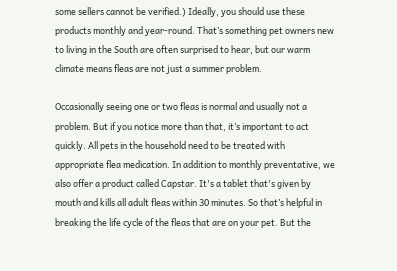some sellers cannot be verified.) Ideally, you should use these products monthly and year-round. That’s something pet owners new to living in the South are often surprised to hear, but our warm climate means fleas are not just a summer problem.

Occasionally seeing one or two fleas is normal and usually not a problem. But if you notice more than that, it’s important to act quickly. All pets in the household need to be treated with appropriate flea medication. In addition to monthly preventative, we also offer a product called Capstar. It's a tablet that's given by mouth and kills all adult fleas within 30 minutes. So that’s helpful in breaking the life cycle of the fleas that are on your pet. But the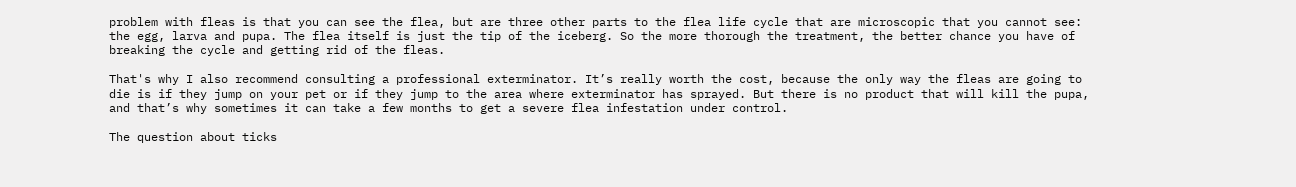problem with fleas is that you can see the flea, but are three other parts to the flea life cycle that are microscopic that you cannot see: the egg, larva and pupa. The flea itself is just the tip of the iceberg. So the more thorough the treatment, the better chance you have of breaking the cycle and getting rid of the fleas.

That's why I also recommend consulting a professional exterminator. It’s really worth the cost, because the only way the fleas are going to die is if they jump on your pet or if they jump to the area where exterminator has sprayed. But there is no product that will kill the pupa, and that’s why sometimes it can take a few months to get a severe flea infestation under control.

The question about ticks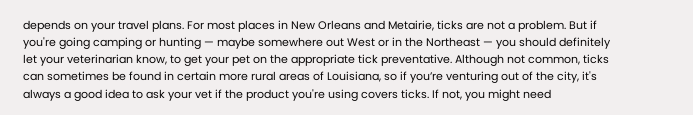depends on your travel plans. For most places in New Orleans and Metairie, ticks are not a problem. But if you're going camping or hunting — maybe somewhere out West or in the Northeast — you should definitely let your veterinarian know, to get your pet on the appropriate tick preventative. Although not common, ticks can sometimes be found in certain more rural areas of Louisiana, so if you’re venturing out of the city, it's always a good idea to ask your vet if the product you're using covers ticks. If not, you might need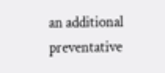an additional preventative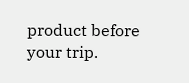product before your trip.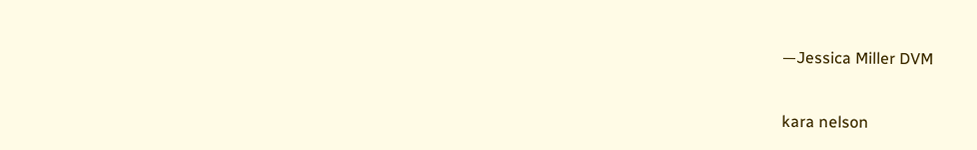—Jessica Miller DVM

kara nelson